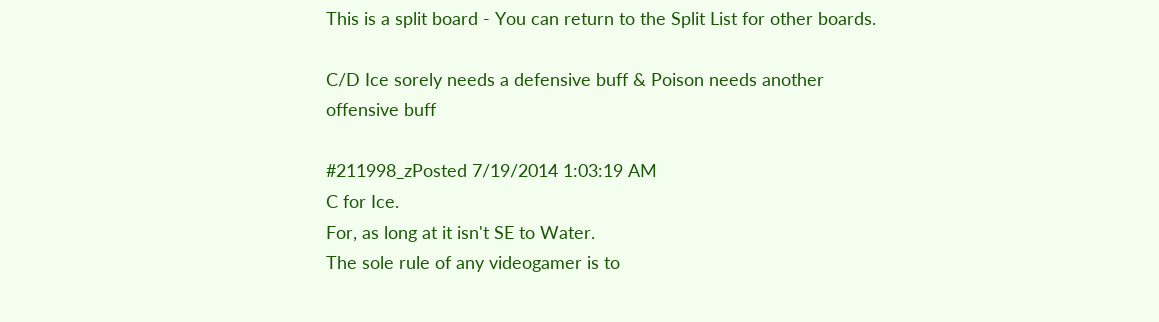This is a split board - You can return to the Split List for other boards.

C/D Ice sorely needs a defensive buff & Poison needs another offensive buff

#211998_zPosted 7/19/2014 1:03:19 AM
C for Ice.
For, as long at it isn't SE to Water.
The sole rule of any videogamer is to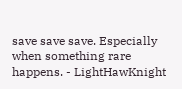save save save. Especially when something rare happens. - LightHawKnight